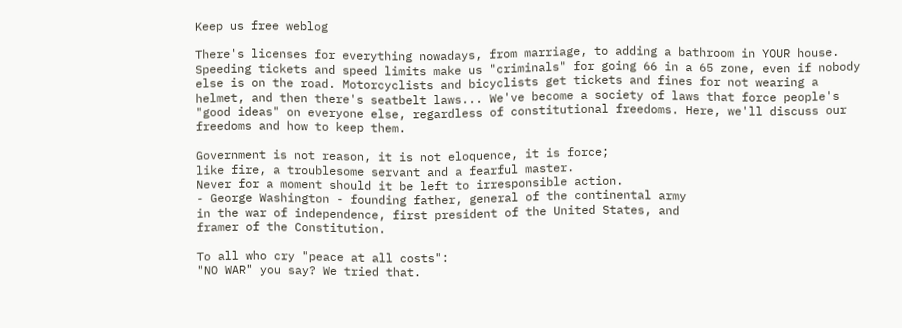Keep us free weblog

There's licenses for everything nowadays, from marriage, to adding a bathroom in YOUR house. Speeding tickets and speed limits make us "criminals" for going 66 in a 65 zone, even if nobody else is on the road. Motorcyclists and bicyclists get tickets and fines for not wearing a helmet, and then there's seatbelt laws... We've become a society of laws that force people's "good ideas" on everyone else, regardless of constitutional freedoms. Here, we'll discuss our freedoms and how to keep them.

Government is not reason, it is not eloquence, it is force;
like fire, a troublesome servant and a fearful master.
Never for a moment should it be left to irresponsible action.
- George Washington - founding father, general of the continental army
in the war of independence, first president of the United States, and
framer of the Constitution.

To all who cry "peace at all costs":
"NO WAR" you say? We tried that.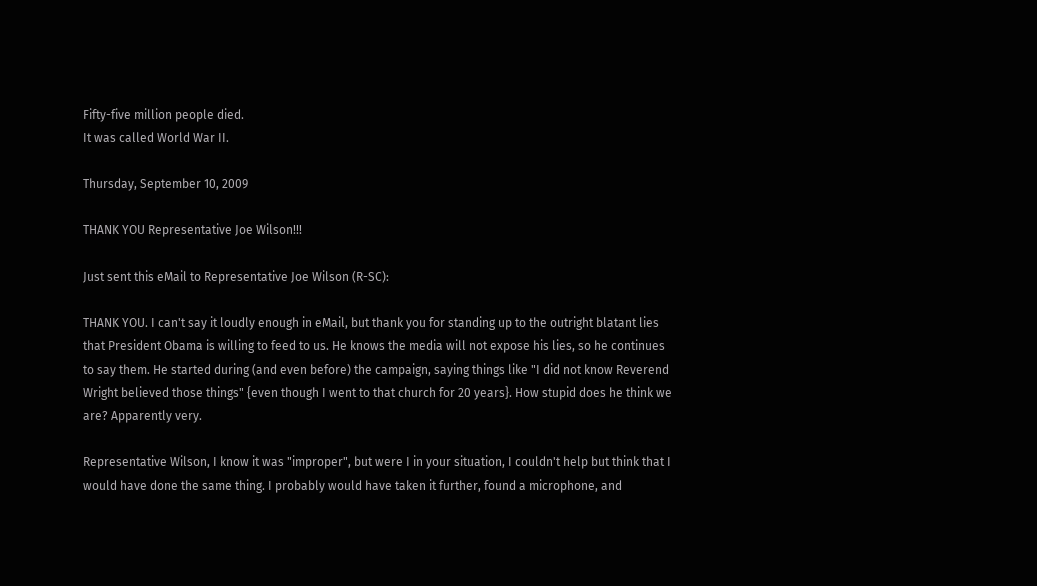Fifty-five million people died.
It was called World War II.

Thursday, September 10, 2009

THANK YOU Representative Joe Wilson!!!

Just sent this eMail to Representative Joe Wilson (R-SC):

THANK YOU. I can't say it loudly enough in eMail, but thank you for standing up to the outright blatant lies that President Obama is willing to feed to us. He knows the media will not expose his lies, so he continues to say them. He started during (and even before) the campaign, saying things like "I did not know Reverend Wright believed those things" {even though I went to that church for 20 years}. How stupid does he think we are? Apparently very.

Representative Wilson, I know it was "improper", but were I in your situation, I couldn't help but think that I would have done the same thing. I probably would have taken it further, found a microphone, and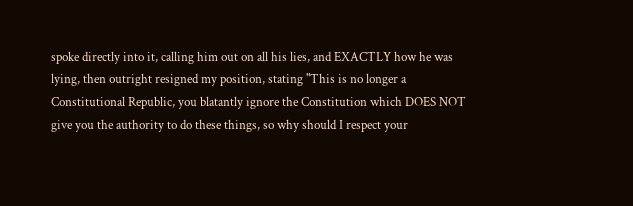spoke directly into it, calling him out on all his lies, and EXACTLY how he was lying, then outright resigned my position, stating "This is no longer a Constitutional Republic, you blatantly ignore the Constitution which DOES NOT give you the authority to do these things, so why should I respect your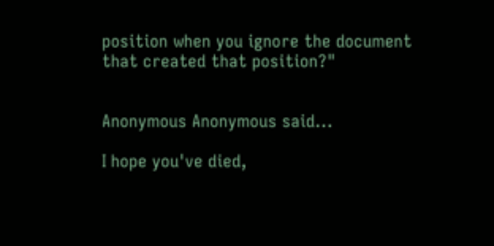position when you ignore the document that created that position?"


Anonymous Anonymous said...

I hope you've died,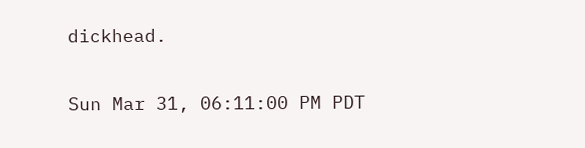dickhead.

Sun Mar 31, 06:11:00 PM PDT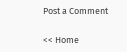Post a Comment

<< Home